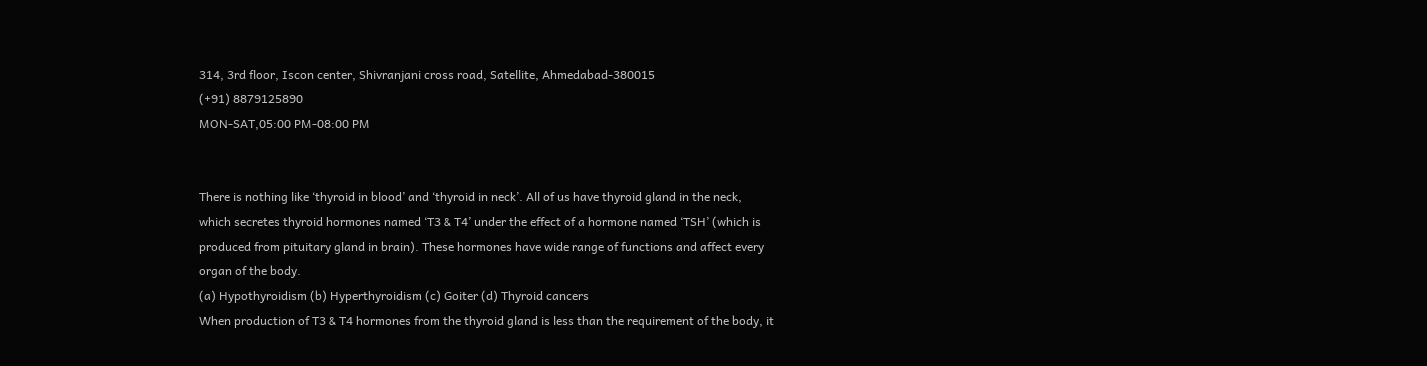314, 3rd floor, Iscon center, Shivranjani cross road, Satellite, Ahmedabad-380015
(+91) 8879125890
MON-SAT,05:00 PM-08:00 PM


There is nothing like ‘thyroid in blood’ and ‘thyroid in neck’. All of us have thyroid gland in the neck, which secretes thyroid hormones named ‘T3 & T4’ under the effect of a hormone named ‘TSH’ (which is produced from pituitary gland in brain). These hormones have wide range of functions and affect every organ of the body.
(a) Hypothyroidism (b) Hyperthyroidism (c) Goiter (d) Thyroid cancers
When production of T3 & T4 hormones from the thyroid gland is less than the requirement of the body, it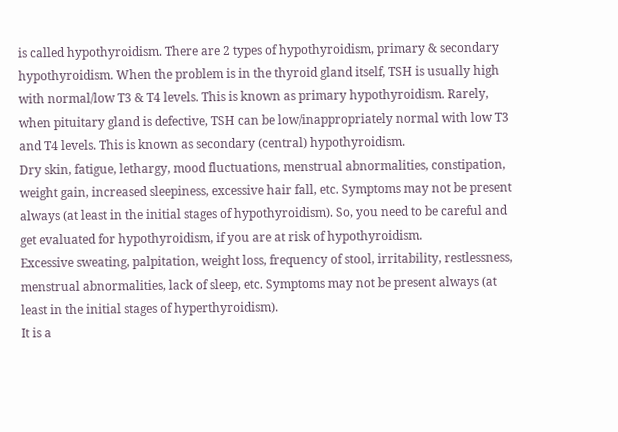is called hypothyroidism. There are 2 types of hypothyroidism, primary & secondary hypothyroidism. When the problem is in the thyroid gland itself, TSH is usually high with normal/low T3 & T4 levels. This is known as primary hypothyroidism. Rarely, when pituitary gland is defective, TSH can be low/inappropriately normal with low T3 and T4 levels. This is known as secondary (central) hypothyroidism.
Dry skin, fatigue, lethargy, mood fluctuations, menstrual abnormalities, constipation, weight gain, increased sleepiness, excessive hair fall, etc. Symptoms may not be present always (at least in the initial stages of hypothyroidism). So, you need to be careful and get evaluated for hypothyroidism, if you are at risk of hypothyroidism.
Excessive sweating, palpitation, weight loss, frequency of stool, irritability, restlessness, menstrual abnormalities, lack of sleep, etc. Symptoms may not be present always (at least in the initial stages of hyperthyroidism).
It is a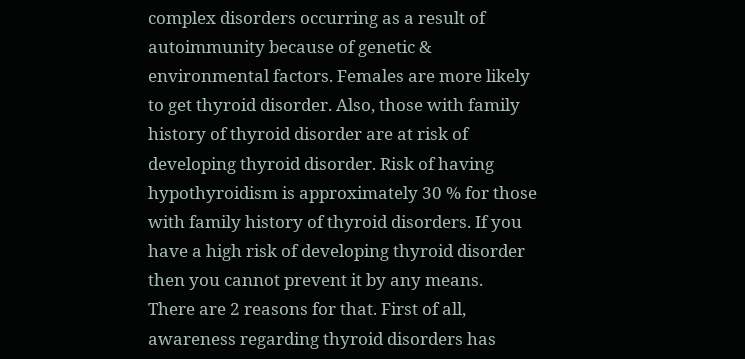complex disorders occurring as a result of autoimmunity because of genetic & environmental factors. Females are more likely to get thyroid disorder. Also, those with family history of thyroid disorder are at risk of developing thyroid disorder. Risk of having hypothyroidism is approximately 30 % for those with family history of thyroid disorders. If you have a high risk of developing thyroid disorder then you cannot prevent it by any means.
There are 2 reasons for that. First of all, awareness regarding thyroid disorders has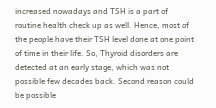increased nowadays and TSH is a part of routine health check up as well. Hence, most of the people have their TSH level done at one point of time in their life. So, Thyroid disorders are detected at an early stage, which was not possible few decades back. Second reason could be possible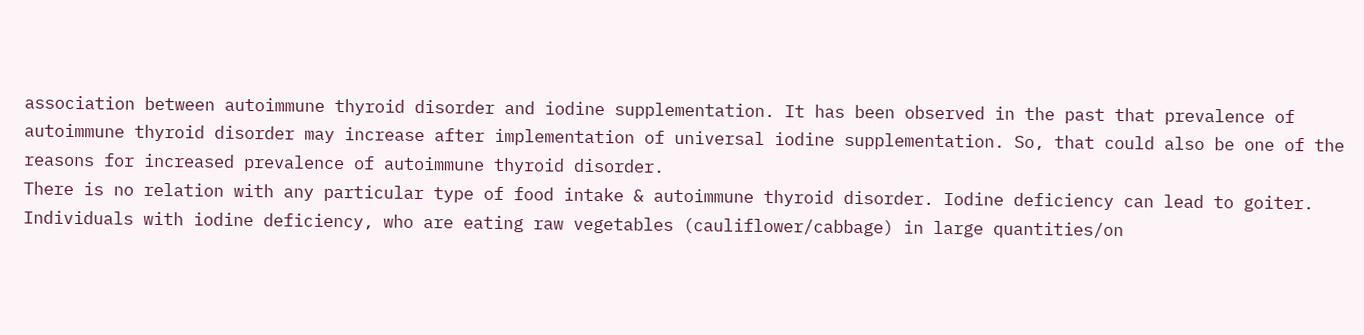association between autoimmune thyroid disorder and iodine supplementation. It has been observed in the past that prevalence of autoimmune thyroid disorder may increase after implementation of universal iodine supplementation. So, that could also be one of the reasons for increased prevalence of autoimmune thyroid disorder.
There is no relation with any particular type of food intake & autoimmune thyroid disorder. Iodine deficiency can lead to goiter. Individuals with iodine deficiency, who are eating raw vegetables (cauliflower/cabbage) in large quantities/on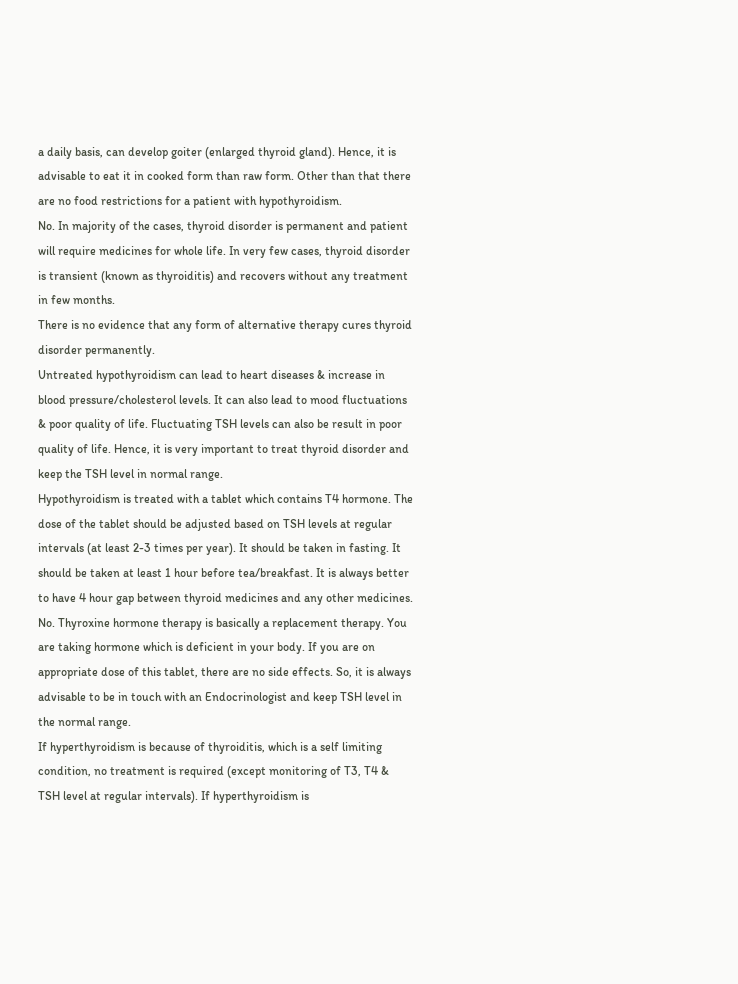a daily basis, can develop goiter (enlarged thyroid gland). Hence, it is advisable to eat it in cooked form than raw form. Other than that there are no food restrictions for a patient with hypothyroidism.
No. In majority of the cases, thyroid disorder is permanent and patient will require medicines for whole life. In very few cases, thyroid disorder is transient (known as thyroiditis) and recovers without any treatment in few months.
There is no evidence that any form of alternative therapy cures thyroid disorder permanently.
Untreated hypothyroidism can lead to heart diseases & increase in blood pressure/cholesterol levels. It can also lead to mood fluctuations & poor quality of life. Fluctuating TSH levels can also be result in poor quality of life. Hence, it is very important to treat thyroid disorder and keep the TSH level in normal range.
Hypothyroidism is treated with a tablet which contains T4 hormone. The dose of the tablet should be adjusted based on TSH levels at regular intervals (at least 2-3 times per year). It should be taken in fasting. It should be taken at least 1 hour before tea/breakfast. It is always better to have 4 hour gap between thyroid medicines and any other medicines.
No. Thyroxine hormone therapy is basically a replacement therapy. You are taking hormone which is deficient in your body. If you are on appropriate dose of this tablet, there are no side effects. So, it is always advisable to be in touch with an Endocrinologist and keep TSH level in the normal range.
If hyperthyroidism is because of thyroiditis, which is a self limiting condition, no treatment is required (except monitoring of T3, T4 & TSH level at regular intervals). If hyperthyroidism is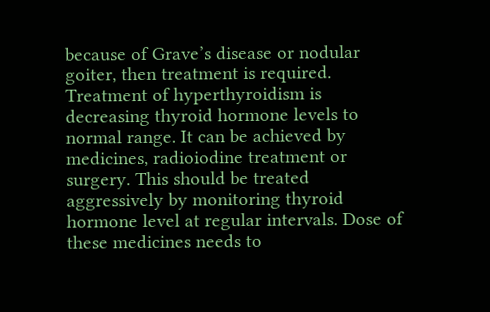because of Grave’s disease or nodular goiter, then treatment is required. Treatment of hyperthyroidism is decreasing thyroid hormone levels to normal range. It can be achieved by medicines, radioiodine treatment or surgery. This should be treated aggressively by monitoring thyroid hormone level at regular intervals. Dose of these medicines needs to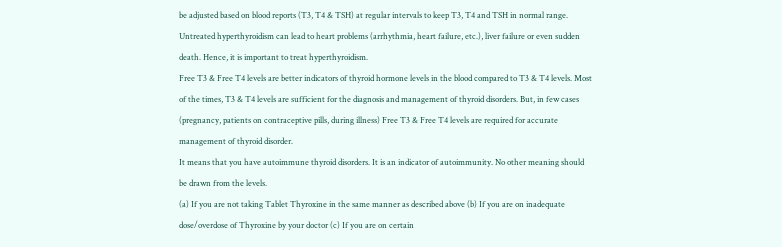be adjusted based on blood reports (T3, T4 & TSH) at regular intervals to keep T3, T4 and TSH in normal range.
Untreated hyperthyroidism can lead to heart problems (arrhythmia, heart failure, etc.), liver failure or even sudden death. Hence, it is important to treat hyperthyroidism.
Free T3 & Free T4 levels are better indicators of thyroid hormone levels in the blood compared to T3 & T4 levels. Most of the times, T3 & T4 levels are sufficient for the diagnosis and management of thyroid disorders. But, in few cases (pregnancy, patients on contraceptive pills, during illness) Free T3 & Free T4 levels are required for accurate management of thyroid disorder.
It means that you have autoimmune thyroid disorders. It is an indicator of autoimmunity. No other meaning should be drawn from the levels.
(a) If you are not taking Tablet Thyroxine in the same manner as described above (b) If you are on inadequate dose/overdose of Thyroxine by your doctor (c) If you are on certain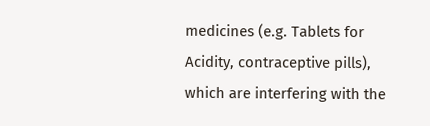medicines (e.g. Tablets for Acidity, contraceptive pills), which are interfering with the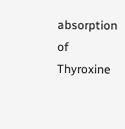absorption of Thyroxine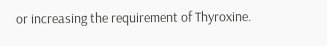or increasing the requirement of Thyroxine.